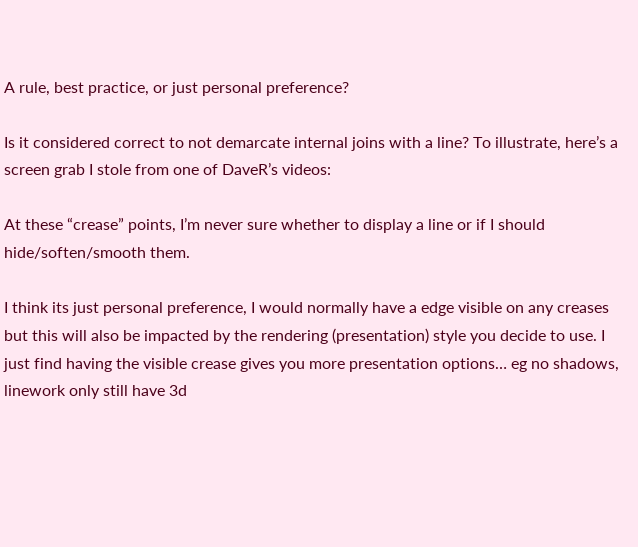A rule, best practice, or just personal preference?

Is it considered correct to not demarcate internal joins with a line? To illustrate, here’s a screen grab I stole from one of DaveR’s videos:

At these “crease” points, I’m never sure whether to display a line or if I should hide/soften/smooth them.

I think its just personal preference, I would normally have a edge visible on any creases but this will also be impacted by the rendering (presentation) style you decide to use. I just find having the visible crease gives you more presentation options… eg no shadows, linework only still have 3d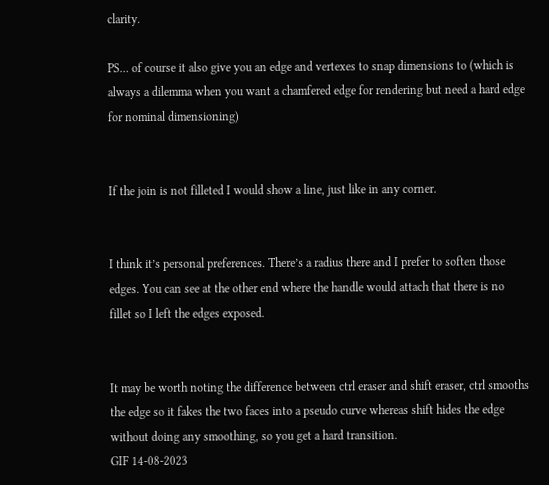clarity.

PS… of course it also give you an edge and vertexes to snap dimensions to (which is always a dilemma when you want a chamfered edge for rendering but need a hard edge for nominal dimensioning)


If the join is not filleted I would show a line, just like in any corner.


I think it’s personal preferences. There’s a radius there and I prefer to soften those edges. You can see at the other end where the handle would attach that there is no fillet so I left the edges exposed.


It may be worth noting the difference between ctrl eraser and shift eraser, ctrl smooths the edge so it fakes the two faces into a pseudo curve whereas shift hides the edge without doing any smoothing, so you get a hard transition.
GIF 14-08-2023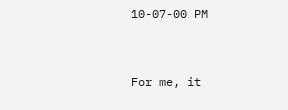10-07-00 PM


For me, it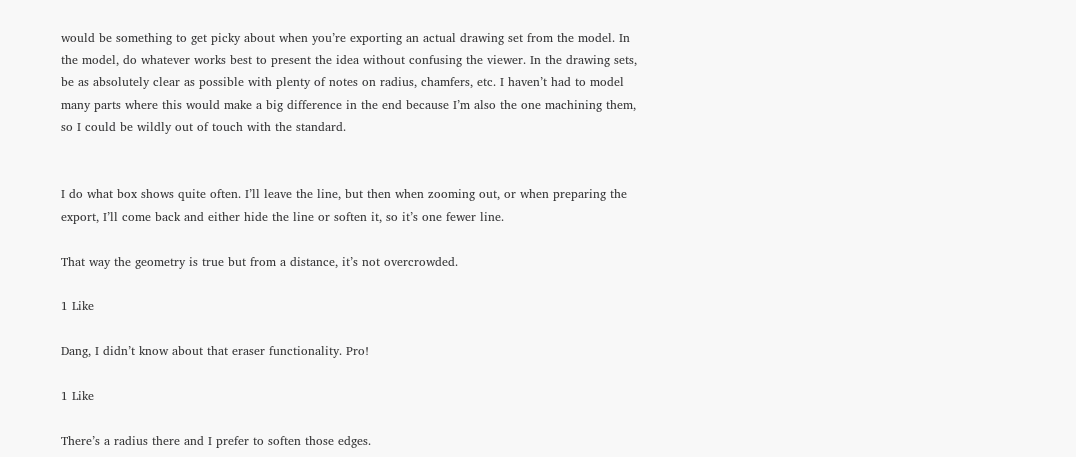would be something to get picky about when you’re exporting an actual drawing set from the model. In the model, do whatever works best to present the idea without confusing the viewer. In the drawing sets, be as absolutely clear as possible with plenty of notes on radius, chamfers, etc. I haven’t had to model many parts where this would make a big difference in the end because I’m also the one machining them, so I could be wildly out of touch with the standard.


I do what box shows quite often. I’ll leave the line, but then when zooming out, or when preparing the export, I’ll come back and either hide the line or soften it, so it’s one fewer line.

That way the geometry is true but from a distance, it’s not overcrowded.

1 Like

Dang, I didn’t know about that eraser functionality. Pro!

1 Like

There’s a radius there and I prefer to soften those edges.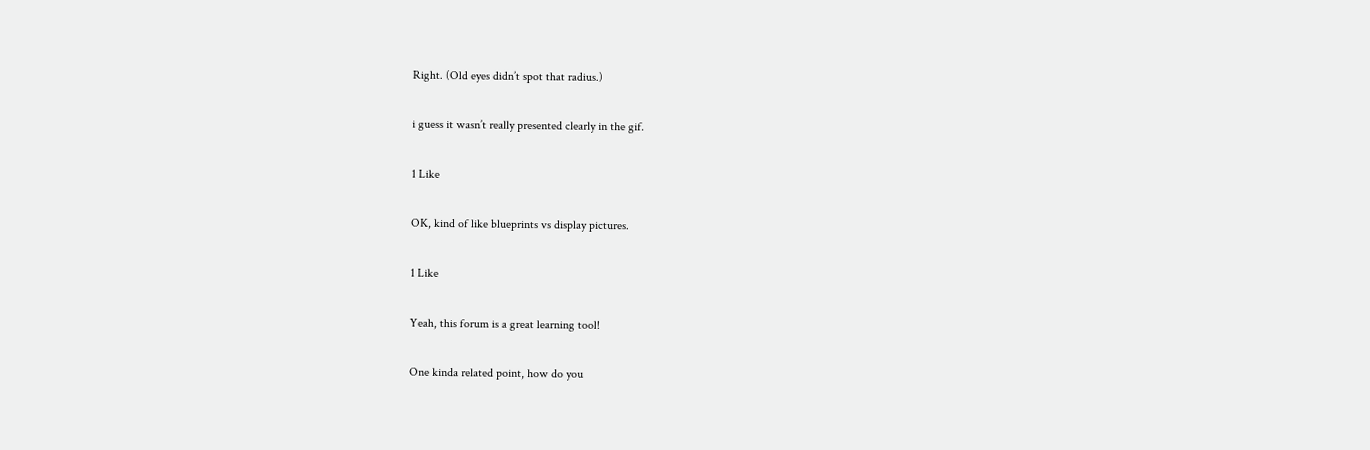Right. (Old eyes didn’t spot that radius.)

i guess it wasn’t really presented clearly in the gif.

1 Like

OK, kind of like blueprints vs display pictures.

1 Like

Yeah, this forum is a great learning tool!

One kinda related point, how do you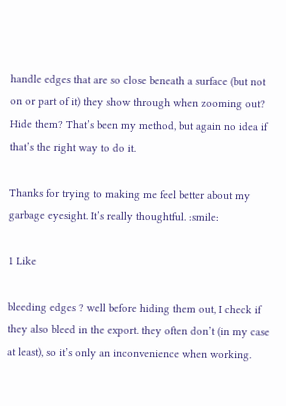handle edges that are so close beneath a surface (but not on or part of it) they show through when zooming out? Hide them? That’s been my method, but again no idea if that’s the right way to do it.

Thanks for trying to making me feel better about my garbage eyesight. It’s really thoughtful. :smile:

1 Like

bleeding edges ? well before hiding them out, I check if they also bleed in the export. they often don’t (in my case at least), so it’s only an inconvenience when working.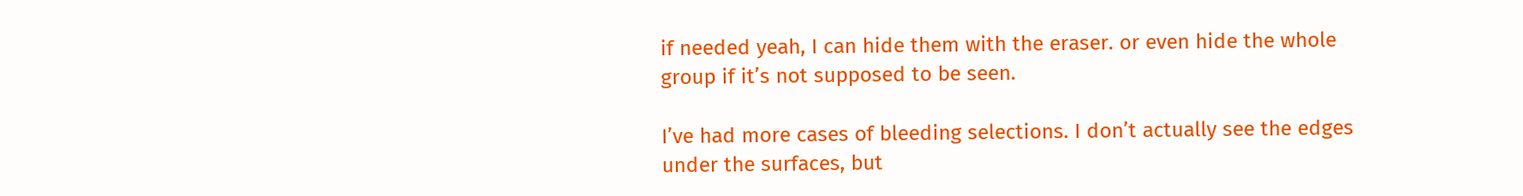if needed yeah, I can hide them with the eraser. or even hide the whole group if it’s not supposed to be seen.

I’ve had more cases of bleeding selections. I don’t actually see the edges under the surfaces, but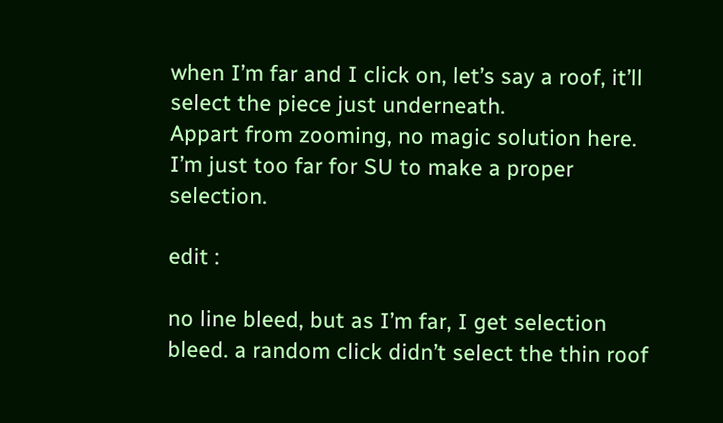when I’m far and I click on, let’s say a roof, it’ll select the piece just underneath.
Appart from zooming, no magic solution here. I’m just too far for SU to make a proper selection.

edit :

no line bleed, but as I’m far, I get selection bleed. a random click didn’t select the thin roof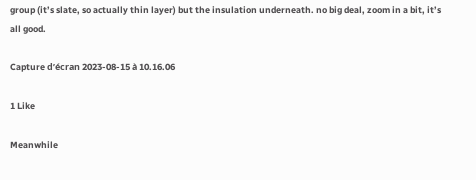group (it’s slate, so actually thin layer) but the insulation underneath. no big deal, zoom in a bit, it’s all good.

Capture d’écran 2023-08-15 à 10.16.06

1 Like

Meanwhile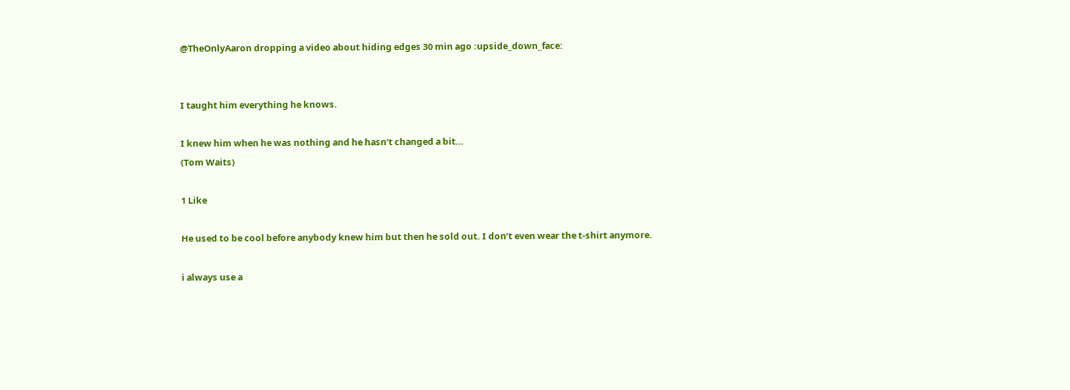@TheOnlyAaron dropping a video about hiding edges 30 min ago :upside_down_face:


I taught him everything he knows.

I knew him when he was nothing and he hasn’t changed a bit…
(Tom Waits)

1 Like

He used to be cool before anybody knew him but then he sold out. I don’t even wear the t-shirt anymore.

i always use a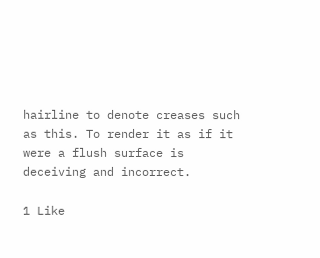hairline to denote creases such as this. To render it as if it were a flush surface is deceiving and incorrect.

1 Like